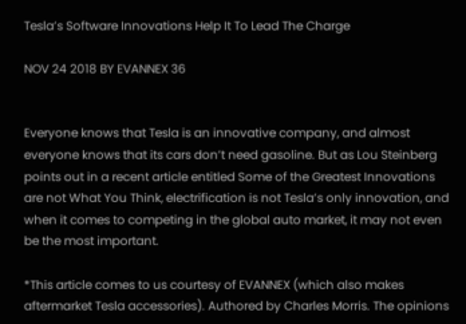Tesla’s Software Innovations Help It To Lead The Charge

NOV 24 2018 BY EVANNEX 36


Everyone knows that Tesla is an innovative company, and almost everyone knows that its cars don’t need gasoline. But as Lou Steinberg points out in a recent article entitled Some of the Greatest Innovations are not What You Think, electrification is not Tesla’s only innovation, and when it comes to competing in the global auto market, it may not even be the most important.

*This article comes to us courtesy of EVANNEX (which also makes aftermarket Tesla accessories). Authored by Charles Morris. The opinions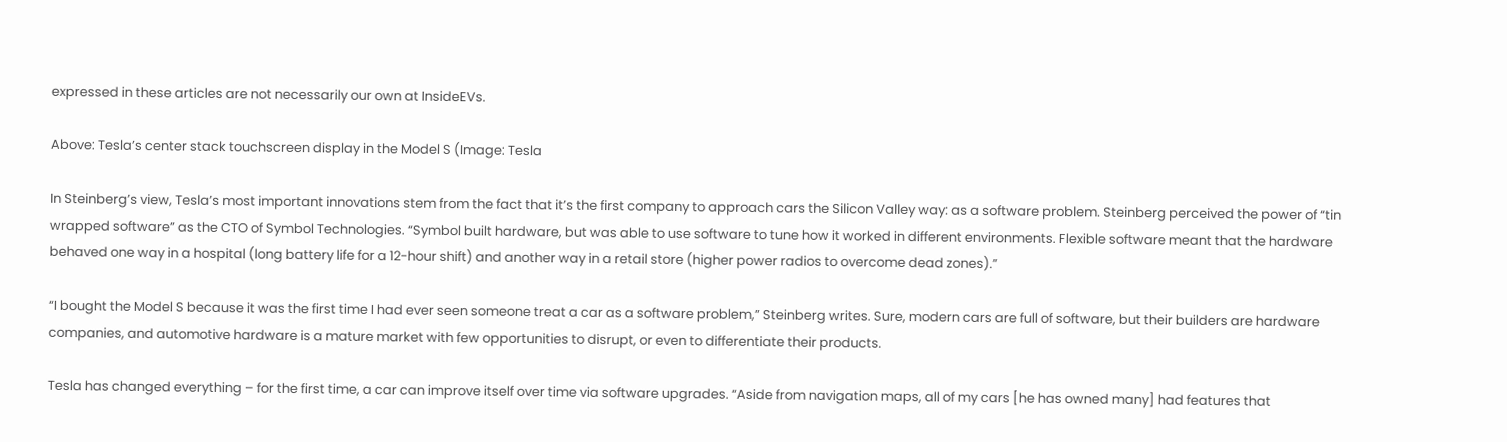expressed in these articles are not necessarily our own at InsideEVs.

Above: Tesla’s center stack touchscreen display in the Model S (Image: Tesla

In Steinberg’s view, Tesla’s most important innovations stem from the fact that it’s the first company to approach cars the Silicon Valley way: as a software problem. Steinberg perceived the power of “tin wrapped software” as the CTO of Symbol Technologies. “Symbol built hardware, but was able to use software to tune how it worked in different environments. Flexible software meant that the hardware behaved one way in a hospital (long battery life for a 12-hour shift) and another way in a retail store (higher power radios to overcome dead zones).”

“I bought the Model S because it was the first time I had ever seen someone treat a car as a software problem,” Steinberg writes. Sure, modern cars are full of software, but their builders are hardware companies, and automotive hardware is a mature market with few opportunities to disrupt, or even to differentiate their products.

Tesla has changed everything – for the first time, a car can improve itself over time via software upgrades. “Aside from navigation maps, all of my cars [he has owned many] had features that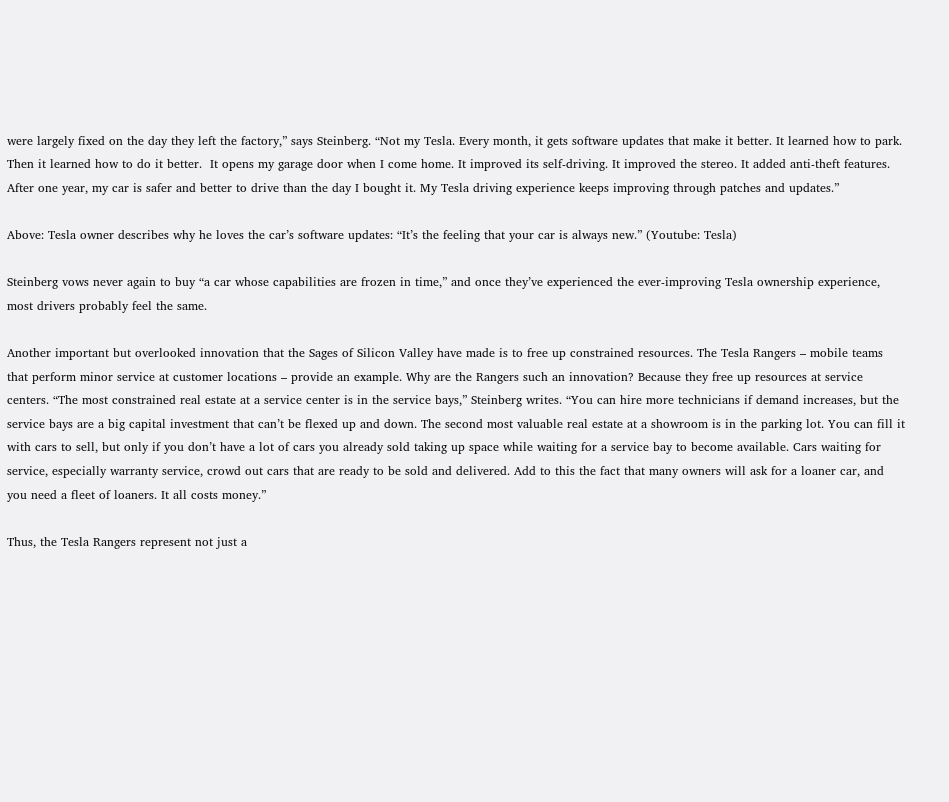were largely fixed on the day they left the factory,” says Steinberg. “Not my Tesla. Every month, it gets software updates that make it better. It learned how to park. Then it learned how to do it better.  It opens my garage door when I come home. It improved its self-driving. It improved the stereo. It added anti-theft features. After one year, my car is safer and better to drive than the day I bought it. My Tesla driving experience keeps improving through patches and updates.”

Above: Tesla owner describes why he loves the car’s software updates: “It’s the feeling that your car is always new.” (Youtube: Tesla)

Steinberg vows never again to buy “a car whose capabilities are frozen in time,” and once they’ve experienced the ever-improving Tesla ownership experience, most drivers probably feel the same.

Another important but overlooked innovation that the Sages of Silicon Valley have made is to free up constrained resources. The Tesla Rangers – mobile teams that perform minor service at customer locations – provide an example. Why are the Rangers such an innovation? Because they free up resources at service centers. “The most constrained real estate at a service center is in the service bays,” Steinberg writes. “You can hire more technicians if demand increases, but the service bays are a big capital investment that can’t be flexed up and down. The second most valuable real estate at a showroom is in the parking lot. You can fill it with cars to sell, but only if you don’t have a lot of cars you already sold taking up space while waiting for a service bay to become available. Cars waiting for service, especially warranty service, crowd out cars that are ready to be sold and delivered. Add to this the fact that many owners will ask for a loaner car, and you need a fleet of loaners. It all costs money.”

Thus, the Tesla Rangers represent not just a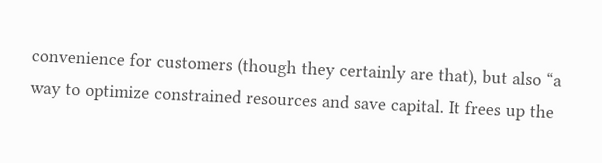convenience for customers (though they certainly are that), but also “a way to optimize constrained resources and save capital. It frees up the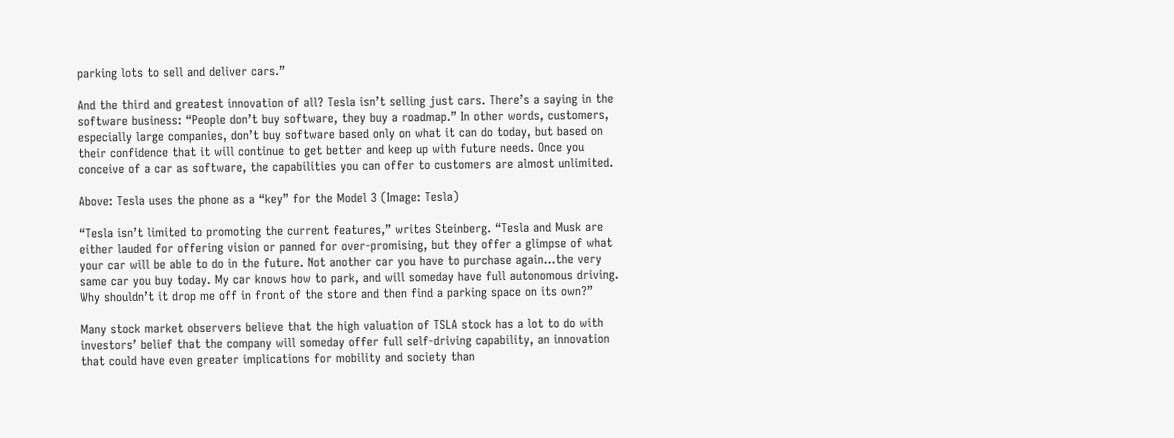parking lots to sell and deliver cars.”

And the third and greatest innovation of all? Tesla isn’t selling just cars. There’s a saying in the software business: “People don’t buy software, they buy a roadmap.” In other words, customers, especially large companies, don’t buy software based only on what it can do today, but based on their confidence that it will continue to get better and keep up with future needs. Once you conceive of a car as software, the capabilities you can offer to customers are almost unlimited.

Above: Tesla uses the phone as a “key” for the Model 3 (Image: Tesla)

“Tesla isn’t limited to promoting the current features,” writes Steinberg. “Tesla and Musk are either lauded for offering vision or panned for over-promising, but they offer a glimpse of what your car will be able to do in the future. Not another car you have to purchase again…the very same car you buy today. My car knows how to park, and will someday have full autonomous driving. Why shouldn’t it drop me off in front of the store and then find a parking space on its own?”

Many stock market observers believe that the high valuation of TSLA stock has a lot to do with investors’ belief that the company will someday offer full self-driving capability, an innovation that could have even greater implications for mobility and society than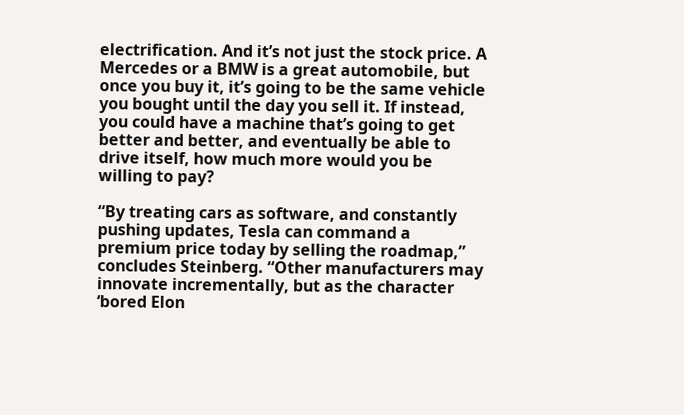electrification. And it’s not just the stock price. A Mercedes or a BMW is a great automobile, but once you buy it, it’s going to be the same vehicle you bought until the day you sell it. If instead, you could have a machine that’s going to get better and better, and eventually be able to drive itself, how much more would you be willing to pay?

“By treating cars as software, and constantly pushing updates, Tesla can command a premium price today by selling the roadmap,” concludes Steinberg. “Other manufacturers may innovate incrementally, but as the character ‘bored Elon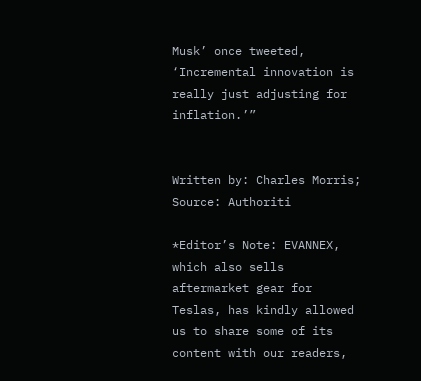Musk’ once tweeted, ‘Incremental innovation is really just adjusting for inflation.’”


Written by: Charles Morris; Source: Authoriti

*Editor’s Note: EVANNEX, which also sells aftermarket gear for Teslas, has kindly allowed us to share some of its content with our readers,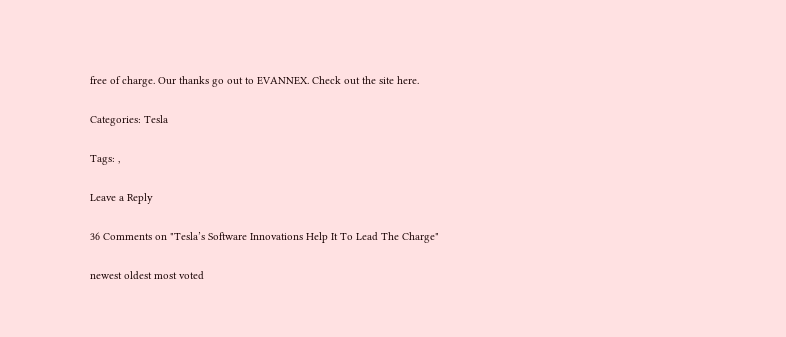free of charge. Our thanks go out to EVANNEX. Check out the site here.

Categories: Tesla

Tags: ,

Leave a Reply

36 Comments on "Tesla’s Software Innovations Help It To Lead The Charge"

newest oldest most voted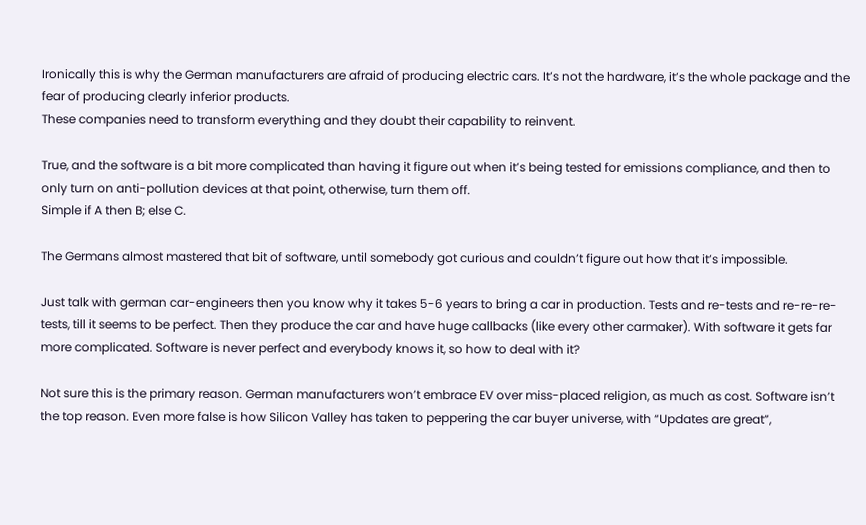Ironically this is why the German manufacturers are afraid of producing electric cars. It’s not the hardware, it’s the whole package and the fear of producing clearly inferior products.
These companies need to transform everything and they doubt their capability to reinvent.

True, and the software is a bit more complicated than having it figure out when it’s being tested for emissions compliance, and then to only turn on anti-pollution devices at that point, otherwise, turn them off.
Simple if A then B; else C.

The Germans almost mastered that bit of software, until somebody got curious and couldn’t figure out how that it’s impossible.

Just talk with german car-engineers then you know why it takes 5-6 years to bring a car in production. Tests and re-tests and re-re-re-tests, till it seems to be perfect. Then they produce the car and have huge callbacks (like every other carmaker). With software it gets far more complicated. Software is never perfect and everybody knows it, so how to deal with it?

Not sure this is the primary reason. German manufacturers won’t embrace EV over miss-placed religion, as much as cost. Software isn’t the top reason. Even more false is how Silicon Valley has taken to peppering the car buyer universe, with “Updates are great”,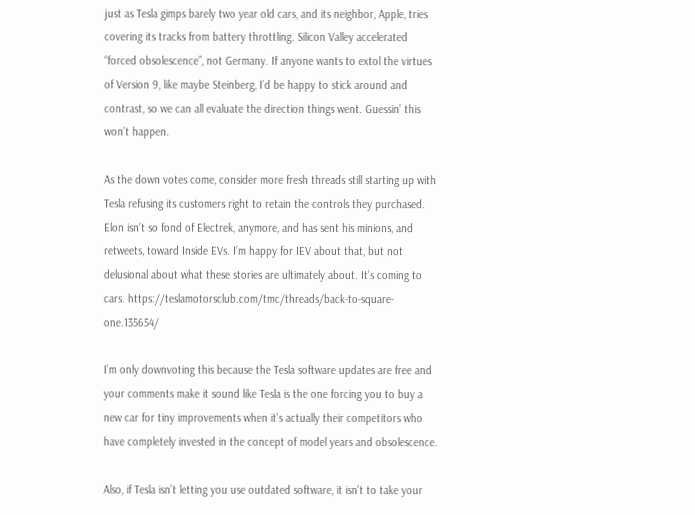just as Tesla gimps barely two year old cars, and its neighbor, Apple, tries covering its tracks from battery throttling. Silicon Valley accelerated “forced obsolescence”, not Germany. If anyone wants to extol the virtues of Version 9, like maybe Steinberg, I’d be happy to stick around and contrast, so we can all evaluate the direction things went. Guessin’ this won’t happen.

As the down votes come, consider more fresh threads still starting up with Tesla refusing its customers right to retain the controls they purchased. Elon isn’t so fond of Electrek, anymore, and has sent his minions, and retweets, toward Inside EVs. I’m happy for IEV about that, but not delusional about what these stories are ultimately about. It’s coming to cars. https://teslamotorsclub.com/tmc/threads/back-to-square-one.135654/

I’m only downvoting this because the Tesla software updates are free and your comments make it sound like Tesla is the one forcing you to buy a new car for tiny improvements when it’s actually their competitors who have completely invested in the concept of model years and obsolescence.

Also, if Tesla isn’t letting you use outdated software, it isn’t to take your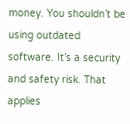money. You shouldn’t be using outdated software. It’s a security and safety risk. That applies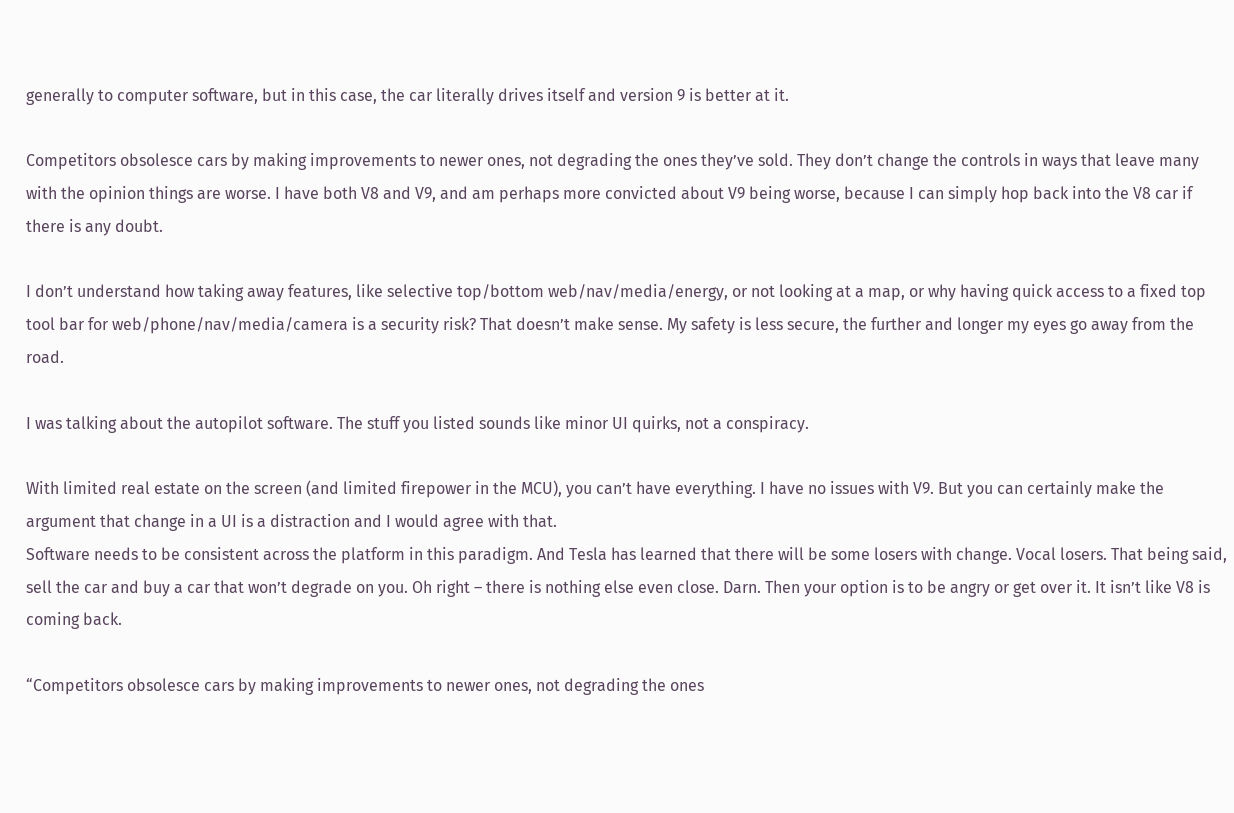generally to computer software, but in this case, the car literally drives itself and version 9 is better at it.

Competitors obsolesce cars by making improvements to newer ones, not degrading the ones they’ve sold. They don’t change the controls in ways that leave many with the opinion things are worse. I have both V8 and V9, and am perhaps more convicted about V9 being worse, because I can simply hop back into the V8 car if there is any doubt.

I don’t understand how taking away features, like selective top/bottom web/nav/media/energy, or not looking at a map, or why having quick access to a fixed top tool bar for web/phone/nav/media/camera is a security risk? That doesn’t make sense. My safety is less secure, the further and longer my eyes go away from the road.

I was talking about the autopilot software. The stuff you listed sounds like minor UI quirks, not a conspiracy.

With limited real estate on the screen (and limited firepower in the MCU), you can’t have everything. I have no issues with V9. But you can certainly make the argument that change in a UI is a distraction and I would agree with that.
Software needs to be consistent across the platform in this paradigm. And Tesla has learned that there will be some losers with change. Vocal losers. That being said, sell the car and buy a car that won’t degrade on you. Oh right – there is nothing else even close. Darn. Then your option is to be angry or get over it. It isn’t like V8 is coming back.

“Competitors obsolesce cars by making improvements to newer ones, not degrading the ones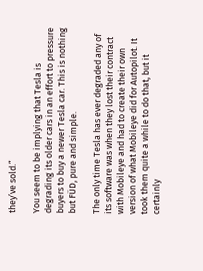they’ve sold.”

You seem to be implying that Tesla is degrading its older cars in an effort to pressure buyers to buy a newer Tesla car. This is nothing but FÜD, pure and simple.

The only time Tesla has ever degraded any of its software was when they lost their contract with Mobileye and had to create their own version of what Mobileye did for Autopilot. It took them quite a while to do that, but it certainly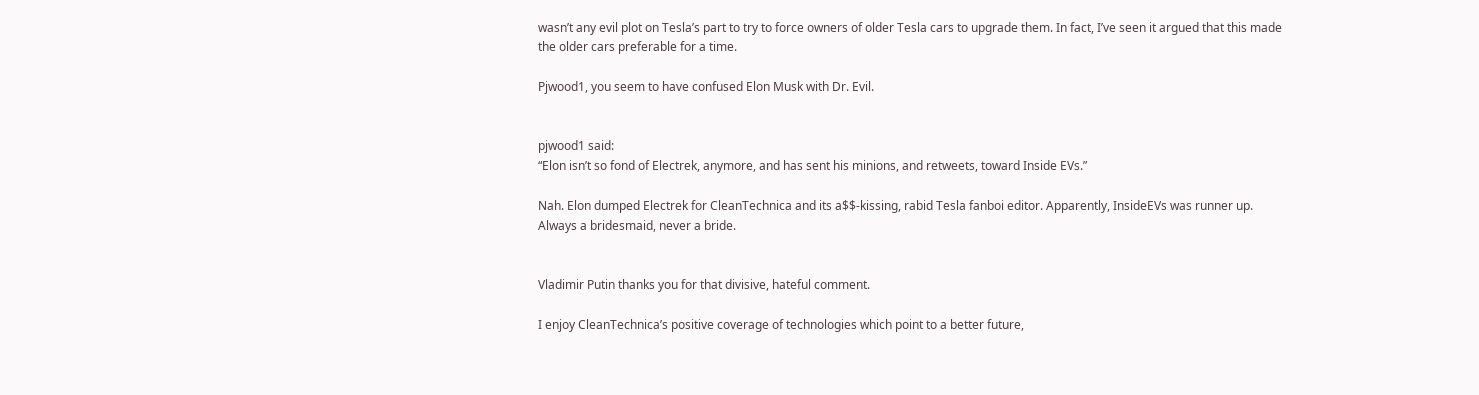wasn’t any evil plot on Tesla’s part to try to force owners of older Tesla cars to upgrade them. In fact, I’ve seen it argued that this made the older cars preferable for a time.

Pjwood1, you seem to have confused Elon Musk with Dr. Evil.


pjwood1 said:
“Elon isn’t so fond of Electrek, anymore, and has sent his minions, and retweets, toward Inside EVs.”

Nah. Elon dumped Electrek for CleanTechnica and its a$$-kissing, rabid Tesla fanboi editor. Apparently, InsideEVs was runner up. Always a bridesmaid, never a bride.


Vladimir Putin thanks you for that divisive, hateful comment.

I enjoy CleanTechnica’s positive coverage of technologies which point to a better future,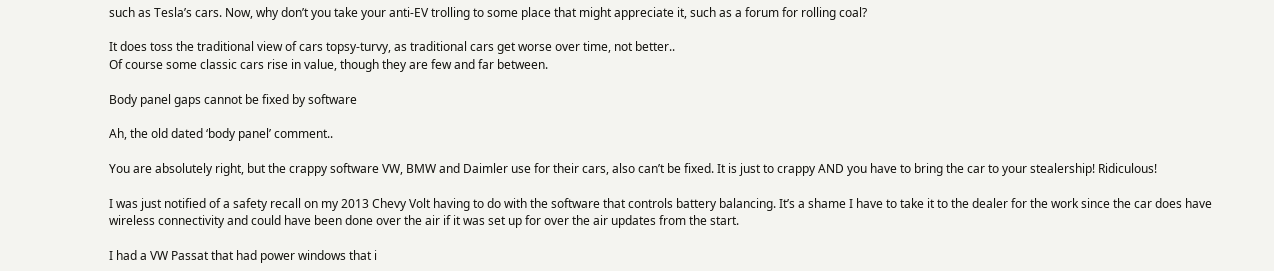such as Tesla’s cars. Now, why don’t you take your anti-EV trolling to some place that might appreciate it, such as a forum for rolling coal?

It does toss the traditional view of cars topsy-turvy, as traditional cars get worse over time, not better..
Of course some classic cars rise in value, though they are few and far between.

Body panel gaps cannot be fixed by software

Ah, the old dated ‘body panel’ comment..

You are absolutely right, but the crappy software VW, BMW and Daimler use for their cars, also can’t be fixed. It is just to crappy AND you have to bring the car to your stealership! Ridiculous!

I was just notified of a safety recall on my 2013 Chevy Volt having to do with the software that controls battery balancing. It’s a shame I have to take it to the dealer for the work since the car does have wireless connectivity and could have been done over the air if it was set up for over the air updates from the start.

I had a VW Passat that had power windows that i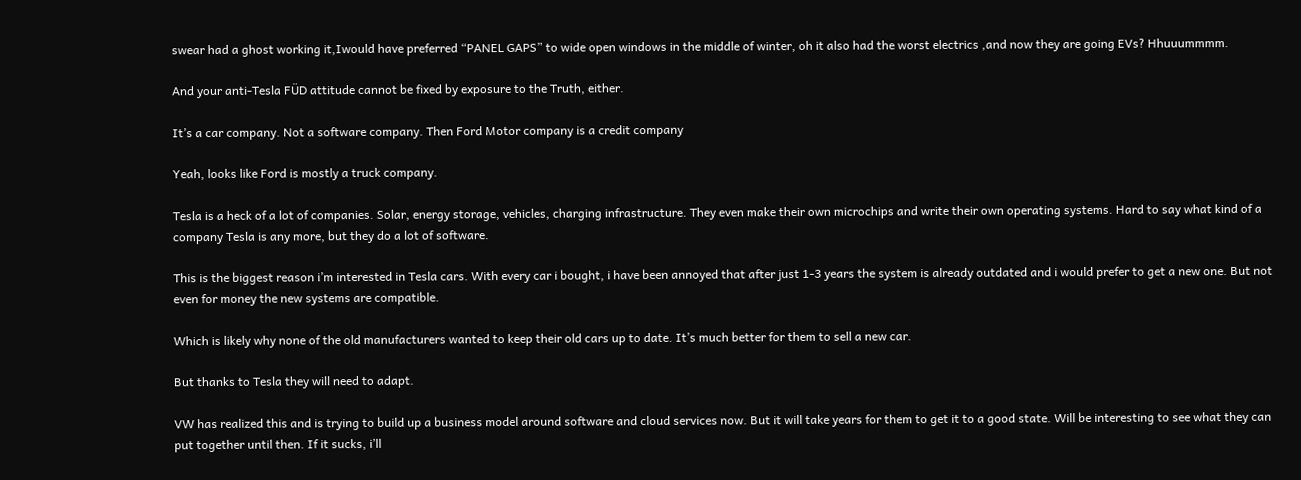swear had a ghost working it,Iwould have preferred “PANEL GAPS” to wide open windows in the middle of winter, oh it also had the worst electrics ,and now they are going EVs? Hhuuummmm.

And your anti-Tesla FÜD attitude cannot be fixed by exposure to the Truth, either.

It’s a car company. Not a software company. Then Ford Motor company is a credit company

Yeah, looks like Ford is mostly a truck company.

Tesla is a heck of a lot of companies. Solar, energy storage, vehicles, charging infrastructure. They even make their own microchips and write their own operating systems. Hard to say what kind of a company Tesla is any more, but they do a lot of software.

This is the biggest reason i’m interested in Tesla cars. With every car i bought, i have been annoyed that after just 1-3 years the system is already outdated and i would prefer to get a new one. But not even for money the new systems are compatible.

Which is likely why none of the old manufacturers wanted to keep their old cars up to date. It’s much better for them to sell a new car.

But thanks to Tesla they will need to adapt.

VW has realized this and is trying to build up a business model around software and cloud services now. But it will take years for them to get it to a good state. Will be interesting to see what they can put together until then. If it sucks, i’ll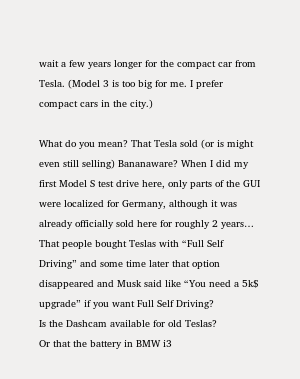wait a few years longer for the compact car from Tesla. (Model 3 is too big for me. I prefer compact cars in the city.)

What do you mean? That Tesla sold (or is might even still selling) Bananaware? When I did my first Model S test drive here, only parts of the GUI were localized for Germany, although it was already officially sold here for roughly 2 years…
That people bought Teslas with “Full Self Driving” and some time later that option disappeared and Musk said like “You need a 5k$ upgrade” if you want Full Self Driving?
Is the Dashcam available for old Teslas?
Or that the battery in BMW i3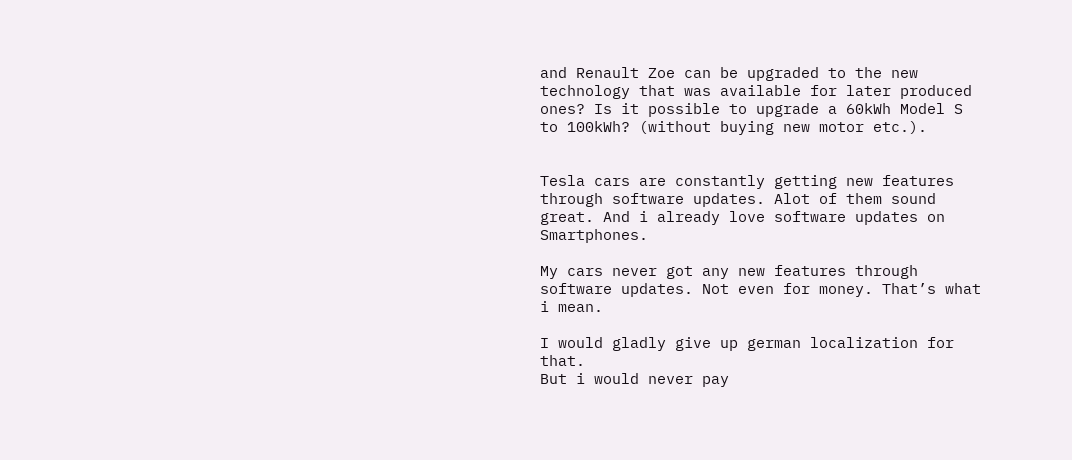and Renault Zoe can be upgraded to the new technology that was available for later produced ones? Is it possible to upgrade a 60kWh Model S to 100kWh? (without buying new motor etc.).


Tesla cars are constantly getting new features through software updates. Alot of them sound great. And i already love software updates on Smartphones.

My cars never got any new features through software updates. Not even for money. That’s what i mean.

I would gladly give up german localization for that.
But i would never pay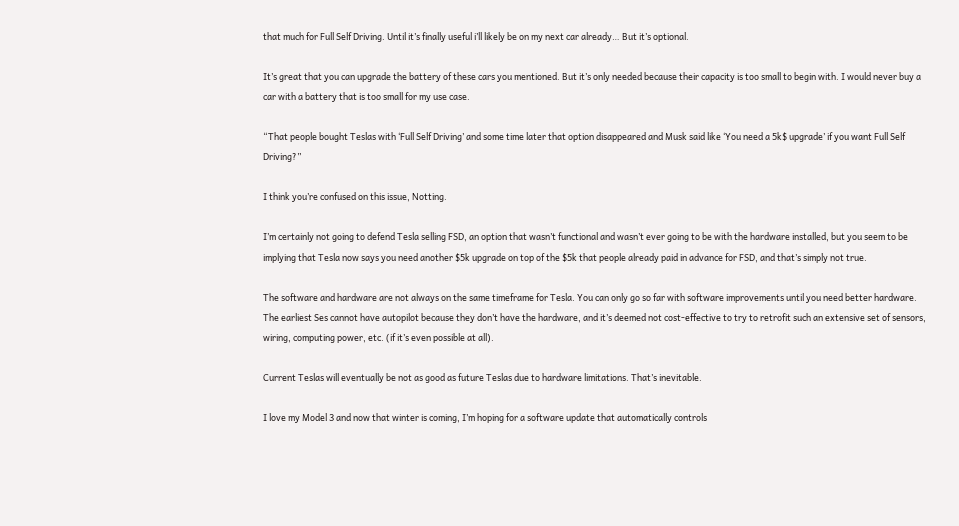that much for Full Self Driving. Until it’s finally useful i’ll likely be on my next car already… But it’s optional.

It’s great that you can upgrade the battery of these cars you mentioned. But it’s only needed because their capacity is too small to begin with. I would never buy a car with a battery that is too small for my use case.

“That people bought Teslas with ‘Full Self Driving’ and some time later that option disappeared and Musk said like ‘You need a 5k$ upgrade’ if you want Full Self Driving?”

I think you’re confused on this issue, Notting.

I’m certainly not going to defend Tesla selling FSD, an option that wasn’t functional and wasn’t ever going to be with the hardware installed, but you seem to be implying that Tesla now says you need another $5k upgrade on top of the $5k that people already paid in advance for FSD, and that’s simply not true.

The software and hardware are not always on the same timeframe for Tesla. You can only go so far with software improvements until you need better hardware. The earliest Ses cannot have autopilot because they don’t have the hardware, and it’s deemed not cost-effective to try to retrofit such an extensive set of sensors, wiring, computing power, etc. (if it’s even possible at all).

Current Teslas will eventually be not as good as future Teslas due to hardware limitations. That’s inevitable.

I love my Model 3 and now that winter is coming, I’m hoping for a software update that automatically controls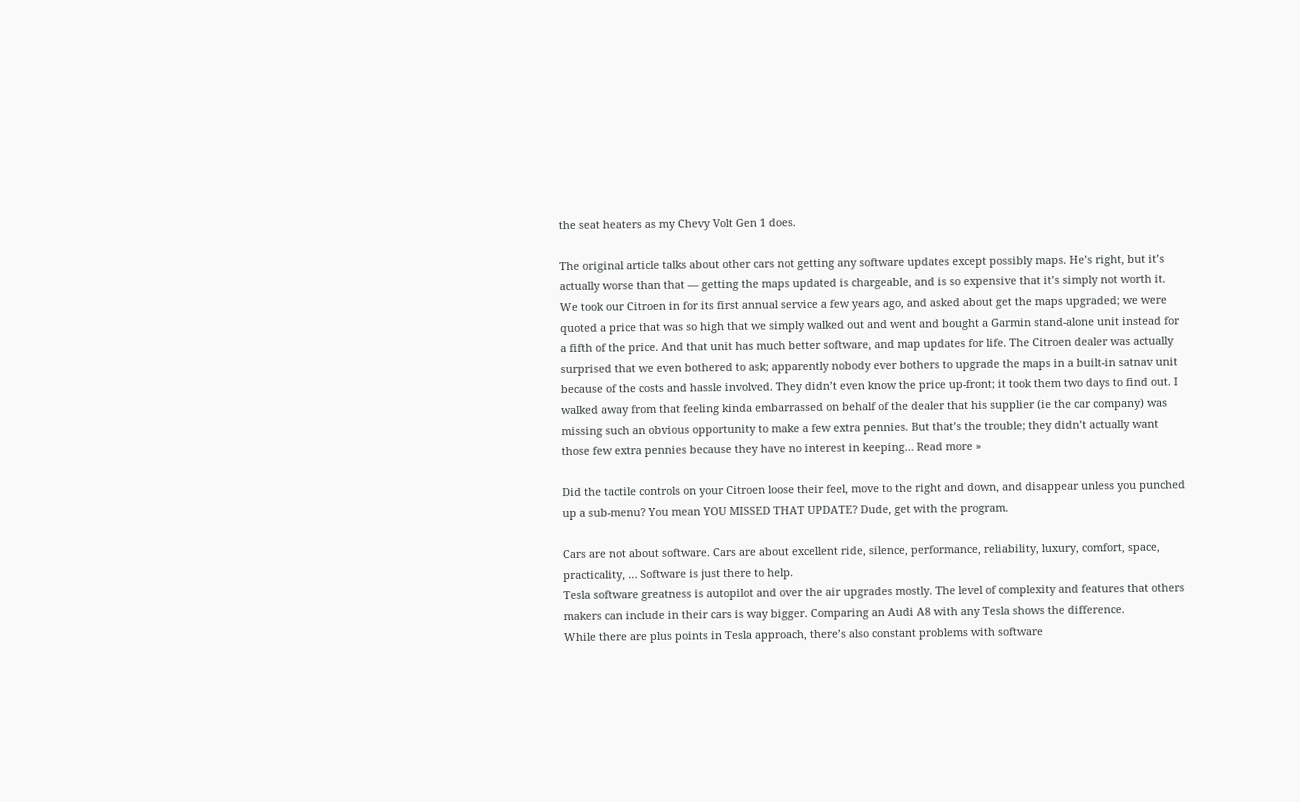the seat heaters as my Chevy Volt Gen 1 does.

The original article talks about other cars not getting any software updates except possibly maps. He’s right, but it’s actually worse than that — getting the maps updated is chargeable, and is so expensive that it’s simply not worth it. We took our Citroen in for its first annual service a few years ago, and asked about get the maps upgraded; we were quoted a price that was so high that we simply walked out and went and bought a Garmin stand-alone unit instead for a fifth of the price. And that unit has much better software, and map updates for life. The Citroen dealer was actually surprised that we even bothered to ask; apparently nobody ever bothers to upgrade the maps in a built-in satnav unit because of the costs and hassle involved. They didn’t even know the price up-front; it took them two days to find out. I walked away from that feeling kinda embarrassed on behalf of the dealer that his supplier (ie the car company) was missing such an obvious opportunity to make a few extra pennies. But that’s the trouble; they didn’t actually want those few extra pennies because they have no interest in keeping… Read more »

Did the tactile controls on your Citroen loose their feel, move to the right and down, and disappear unless you punched up a sub-menu? You mean YOU MISSED THAT UPDATE? Dude, get with the program.

Cars are not about software. Cars are about excellent ride, silence, performance, reliability, luxury, comfort, space, practicality, … Software is just there to help.
Tesla software greatness is autopilot and over the air upgrades mostly. The level of complexity and features that others makers can include in their cars is way bigger. Comparing an Audi A8 with any Tesla shows the difference.
While there are plus points in Tesla approach, there’s also constant problems with software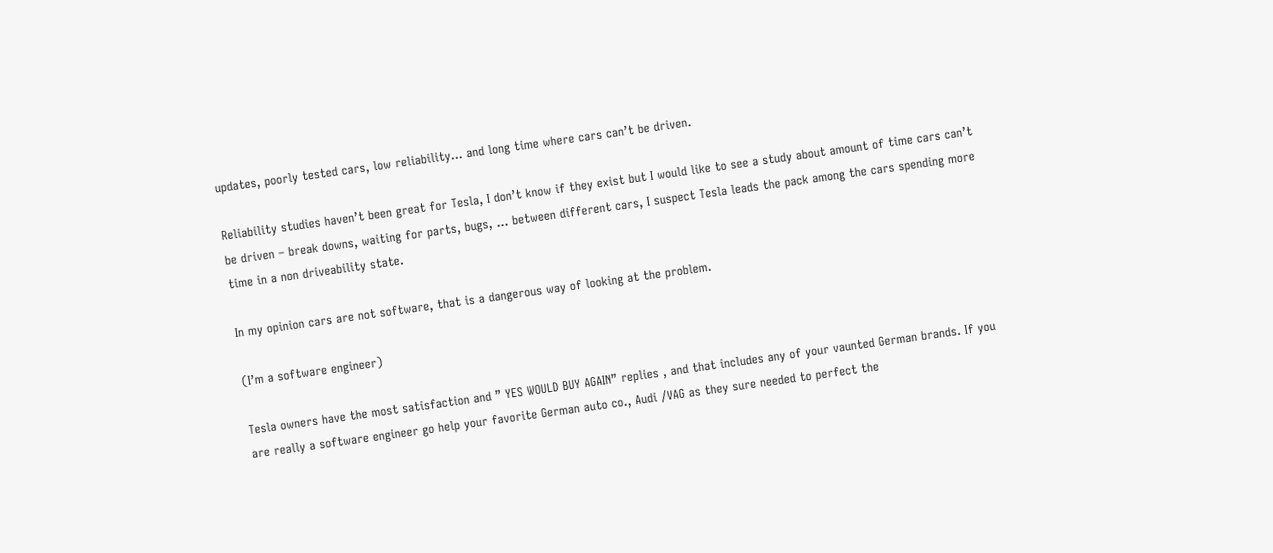updates, poorly tested cars, low reliability… and long time where cars can’t be driven.

Reliability studies haven’t been great for Tesla, I don’t know if they exist but I would like to see a study about amount of time cars can’t be driven – break downs, waiting for parts, bugs, … between different cars, I suspect Tesla leads the pack among the cars spending more time in a non driveability state.

In my opinion cars are not software, that is a dangerous way of looking at the problem.

(I’m a software engineer)

Tesla owners have the most satisfaction and ” YES WOULD BUY AGAIN” replies , and that includes any of your vaunted German brands. If you are really a software engineer go help your favorite German auto co., Audi /VAG as they sure needed to perfect the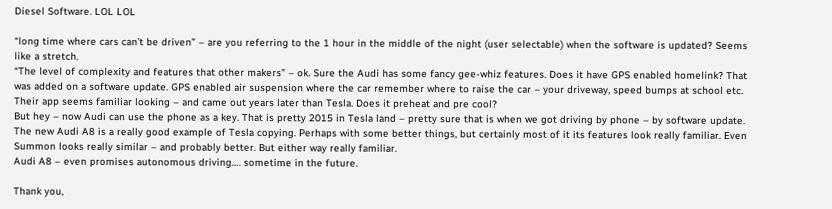Diesel Software. LOL LOL

“long time where cars can’t be driven” – are you referring to the 1 hour in the middle of the night (user selectable) when the software is updated? Seems like a stretch.
“The level of complexity and features that other makers” – ok. Sure the Audi has some fancy gee-whiz features. Does it have GPS enabled homelink? That was added on a software update. GPS enabled air suspension where the car remember where to raise the car – your driveway, speed bumps at school etc. Their app seems familiar looking – and came out years later than Tesla. Does it preheat and pre cool?
But hey – now Audi can use the phone as a key. That is pretty 2015 in Tesla land – pretty sure that is when we got driving by phone – by software update.
The new Audi A8 is a really good example of Tesla copying. Perhaps with some better things, but certainly most of it its features look really familiar. Even Summon looks really similar – and probably better. But either way really familiar.
Audi A8 – even promises autonomous driving…. sometime in the future.

Thank you,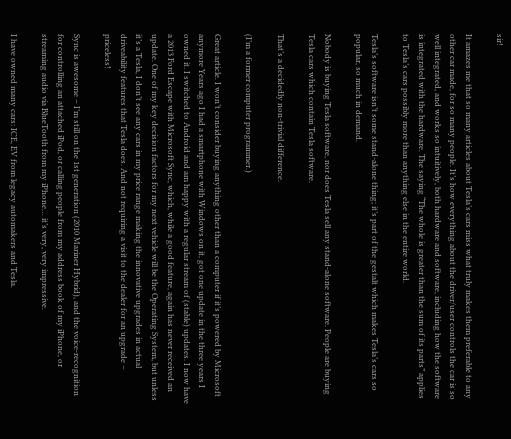sir!

It amazes me that so many articles about Tesla’s cars miss what truly makes them preferable to any other car made, for so many people. It’s how everything about the driver/user controls the car is so well integrated, and works so intuitively, both hardware and software, including how the software is integrated with the hardware. The saying “The whole is greater than the sum of its parts” applies to Tesla’s cars possibly more than anything else in the entire world.

Tesla’s software isn’t some stand-alone thing; it’s part of the gestalt which makes Tesla’s cars so popular, so much in demand.

Nobody is buying Tesla software, nor does Tesla sell any stand-alone software. People are buying Tesla cars which contain Tesla software.

That’s a decidedly non-trivial difference.

(I’m a former computer programmer.)

Great article. I won’t consider buying anything other than a computer if it’s powered by Microsoft anymore Years ago I had a smartphone with Windows on it, got one update in the three years I owned it. I switched to Android and am happy with a regular stream of (stable) updates. I now have a 2013 Ford Escape with Microsoft Sync, which, while a good feature, again has never received an update. One of my key decision factors for my next vehicle will be the Operating System, but unless it’s a Tesla, I don’t see any cars in my price range making the innovative upgrades in actual driveability features that Tesla does. And not requiring a visit to the dealer for an upgrade – priceless!

Sync is awesome – I’m still on the 1st generation (2010 Mariner Hybrid), and the voice-recognition for controlling an attached iPod, or calling people from my address book of my iPhone, or streaming audio via BlueTooth from my iPhone… it’s very, very impressive.

I have owned many cars: ICE, EV from legacy automakers and Tesla.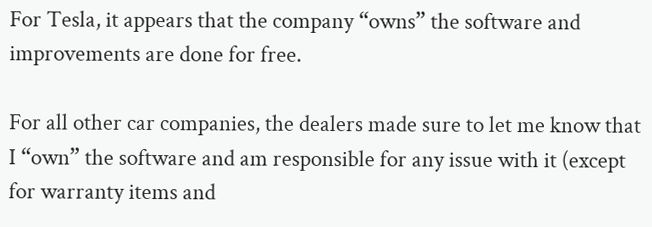For Tesla, it appears that the company “owns” the software and improvements are done for free.

For all other car companies, the dealers made sure to let me know that I “own” the software and am responsible for any issue with it (except for warranty items and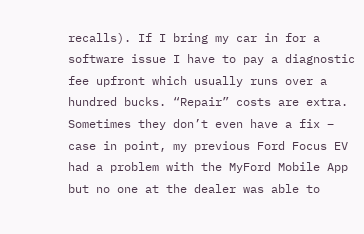recalls). If I bring my car in for a software issue I have to pay a diagnostic fee upfront which usually runs over a hundred bucks. “Repair” costs are extra. Sometimes they don’t even have a fix – case in point, my previous Ford Focus EV had a problem with the MyFord Mobile App but no one at the dealer was able to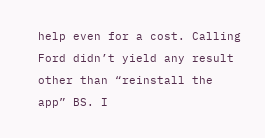help even for a cost. Calling Ford didn’t yield any result other than “reinstall the app” BS. I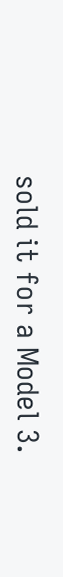sold it for a Model 3.